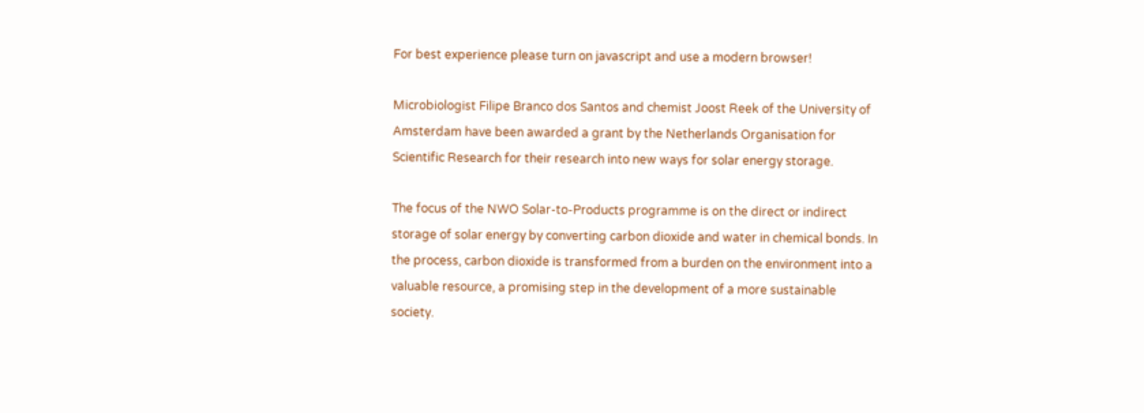For best experience please turn on javascript and use a modern browser!

Microbiologist Filipe Branco dos Santos and chemist Joost Reek of the University of Amsterdam have been awarded a grant by the Netherlands Organisation for Scientific Research for their research into new ways for solar energy storage.

The focus of the NWO Solar-to-Products programme is on the direct or indirect storage of solar energy by converting carbon dioxide and water in chemical bonds. In the process, carbon dioxide is transformed from a burden on the environment into a valuable resource, a promising step in the development of a more sustainable society.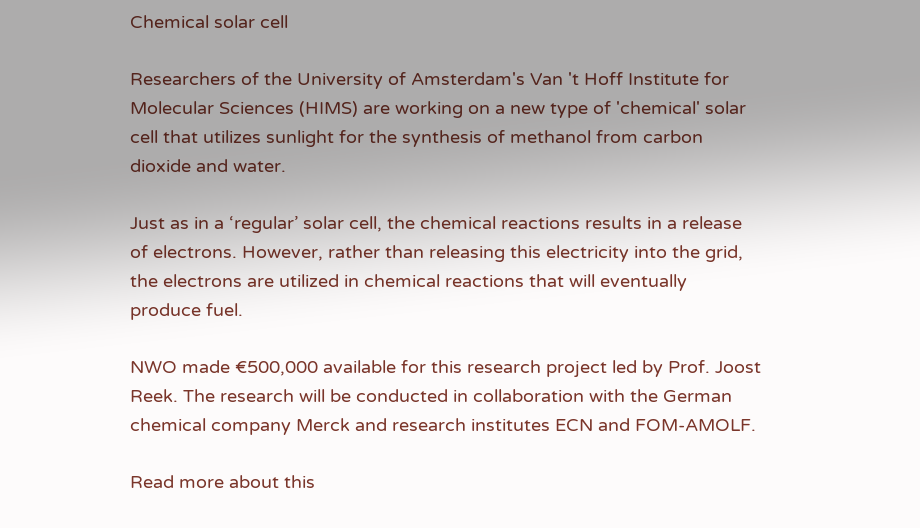Chemical solar cell

Researchers of the University of Amsterdam's Van 't Hoff Institute for Molecular Sciences (HIMS) are working on a new type of 'chemical' solar cell that utilizes sunlight for the synthesis of methanol from carbon dioxide and water.

Just as in a ‘regular’ solar cell, the chemical reactions results in a release of electrons. However, rather than releasing this electricity into the grid, the electrons are utilized in chemical reactions that will eventually produce fuel.

NWO made €500,000 available for this research project led by Prof. Joost Reek. The research will be conducted in collaboration with the German chemical company Merck and research institutes ECN and FOM-AMOLF.

Read more about this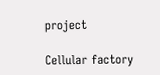project

Cellular factory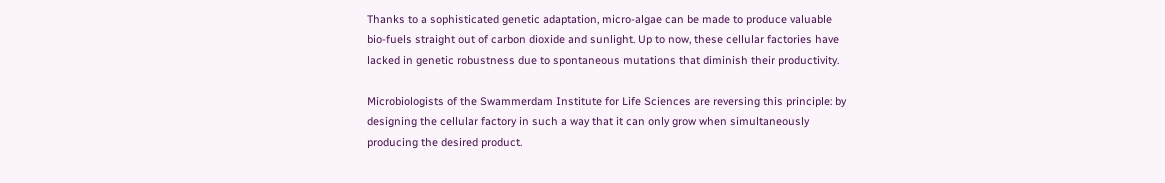Thanks to a sophisticated genetic adaptation, micro-algae can be made to produce valuable bio-fuels straight out of carbon dioxide and sunlight. Up to now, these cellular factories have lacked in genetic robustness due to spontaneous mutations that diminish their productivity.

Microbiologists of the Swammerdam Institute for Life Sciences are reversing this principle: by designing the cellular factory in such a way that it can only grow when simultaneously producing the desired product.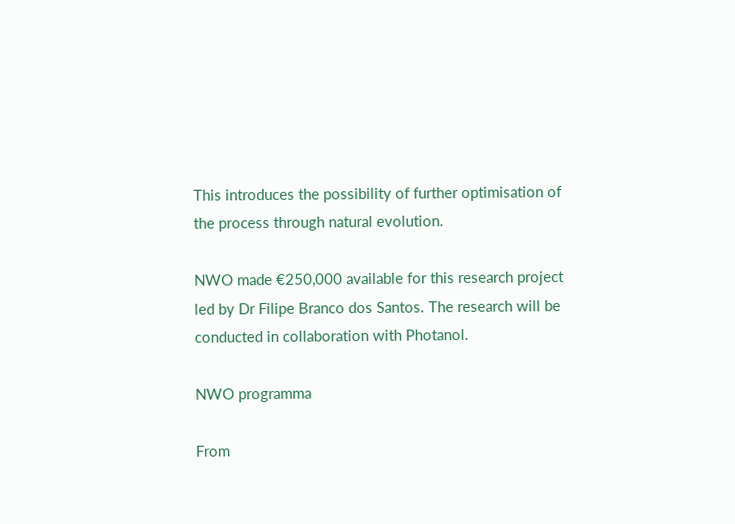This introduces the possibility of further optimisation of the process through natural evolution.

NWO made €250,000 available for this research project led by Dr Filipe Branco dos Santos. The research will be conducted in collaboration with Photanol.

NWO programma

From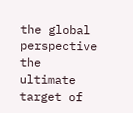the global perspective the ultimate target of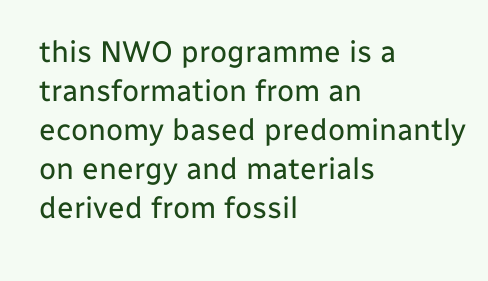this NWO programme is a transformation from an economy based predominantly on energy and materials derived from fossil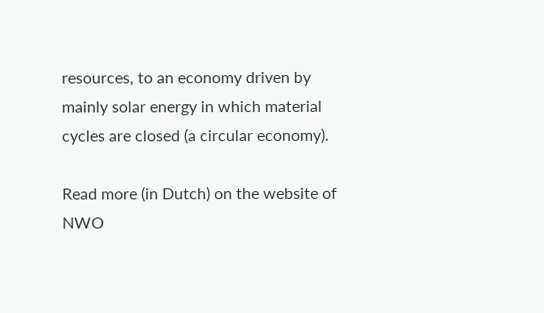resources, to an economy driven by mainly solar energy in which material cycles are closed (a circular economy).

Read more (in Dutch) on the website of NWO